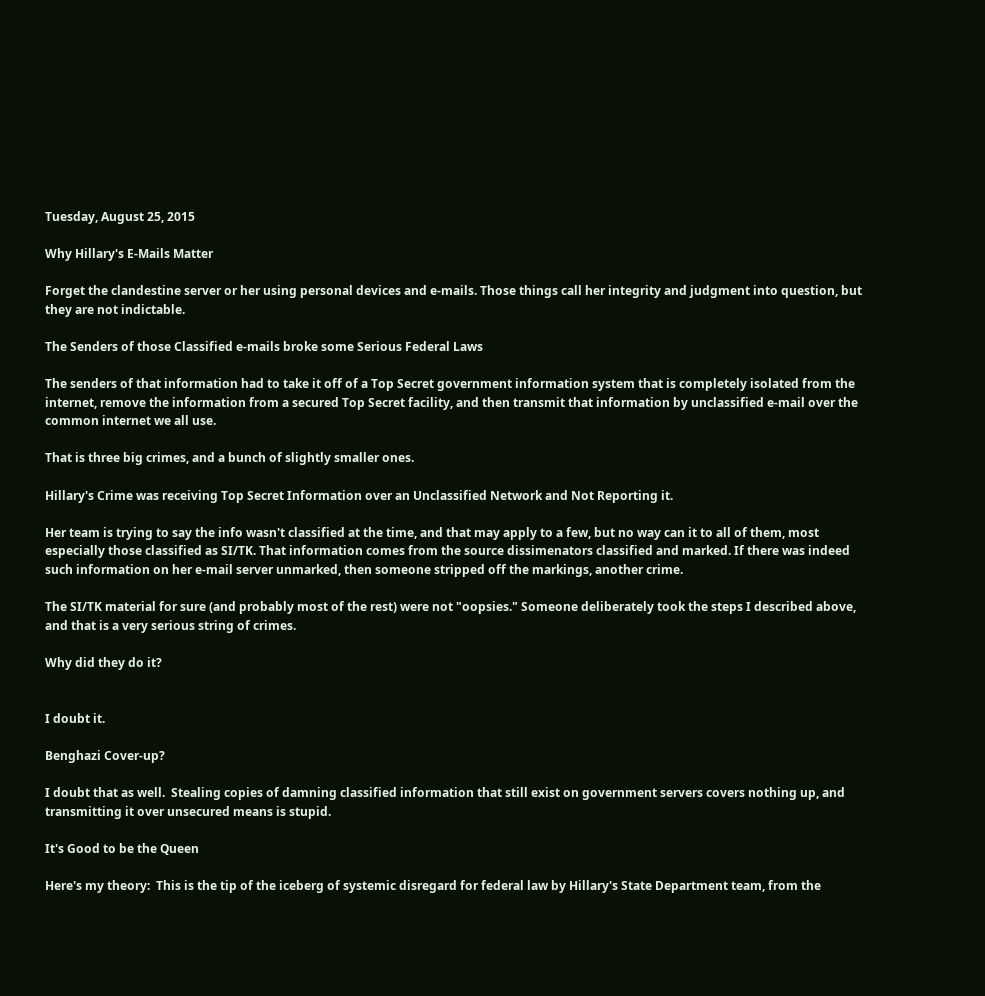Tuesday, August 25, 2015

Why Hillary's E-Mails Matter

Forget the clandestine server or her using personal devices and e-mails. Those things call her integrity and judgment into question, but they are not indictable.

The Senders of those Classified e-mails broke some Serious Federal Laws

The senders of that information had to take it off of a Top Secret government information system that is completely isolated from the internet, remove the information from a secured Top Secret facility, and then transmit that information by unclassified e-mail over the common internet we all use.

That is three big crimes, and a bunch of slightly smaller ones.

Hillary's Crime was receiving Top Secret Information over an Unclassified Network and Not Reporting it.

Her team is trying to say the info wasn't classified at the time, and that may apply to a few, but no way can it to all of them, most especially those classified as SI/TK. That information comes from the source dissimenators classified and marked. If there was indeed such information on her e-mail server unmarked, then someone stripped off the markings, another crime.

The SI/TK material for sure (and probably most of the rest) were not "oopsies." Someone deliberately took the steps I described above, and that is a very serious string of crimes.

Why did they do it?


I doubt it.

Benghazi Cover-up?

I doubt that as well.  Stealing copies of damning classified information that still exist on government servers covers nothing up, and transmitting it over unsecured means is stupid.

It's Good to be the Queen

Here's my theory:  This is the tip of the iceberg of systemic disregard for federal law by Hillary's State Department team, from the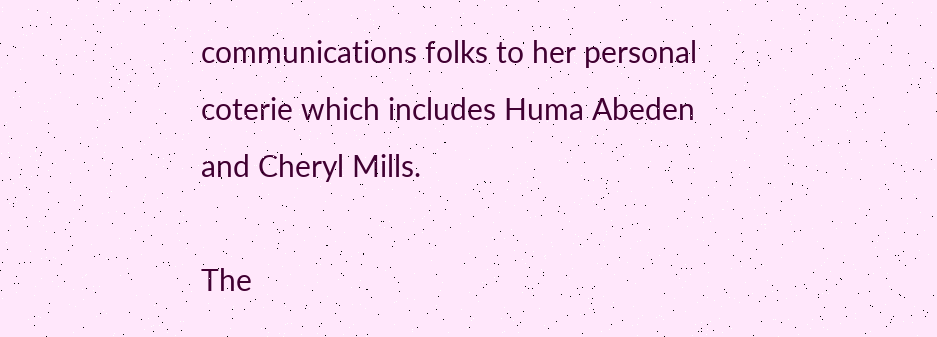communications folks to her personal coterie which includes Huma Abeden and Cheryl Mills.

The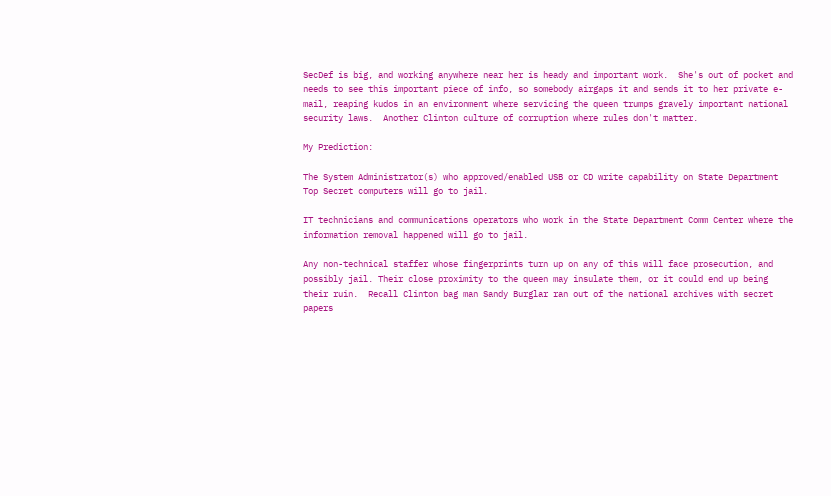SecDef is big, and working anywhere near her is heady and important work.  She's out of pocket and needs to see this important piece of info, so somebody airgaps it and sends it to her private e-mail, reaping kudos in an environment where servicing the queen trumps gravely important national security laws.  Another Clinton culture of corruption where rules don't matter.

My Prediction:

The System Administrator(s) who approved/enabled USB or CD write capability on State Department Top Secret computers will go to jail.

IT technicians and communications operators who work in the State Department Comm Center where the information removal happened will go to jail.

Any non-technical staffer whose fingerprints turn up on any of this will face prosecution, and possibly jail. Their close proximity to the queen may insulate them, or it could end up being their ruin.  Recall Clinton bag man Sandy Burglar ran out of the national archives with secret papers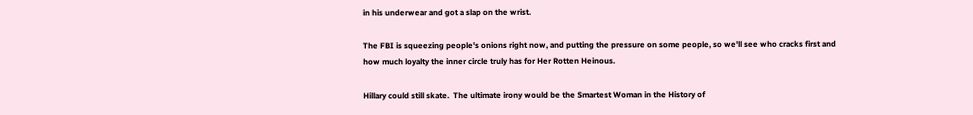in his underwear and got a slap on the wrist.

The FBI is squeezing people's onions right now, and putting the pressure on some people, so we'll see who cracks first and how much loyalty the inner circle truly has for Her Rotten Heinous.

Hillary could still skate.  The ultimate irony would be the Smartest Woman in the History of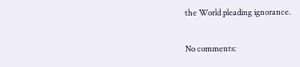the World pleading ignorance.

No comments: